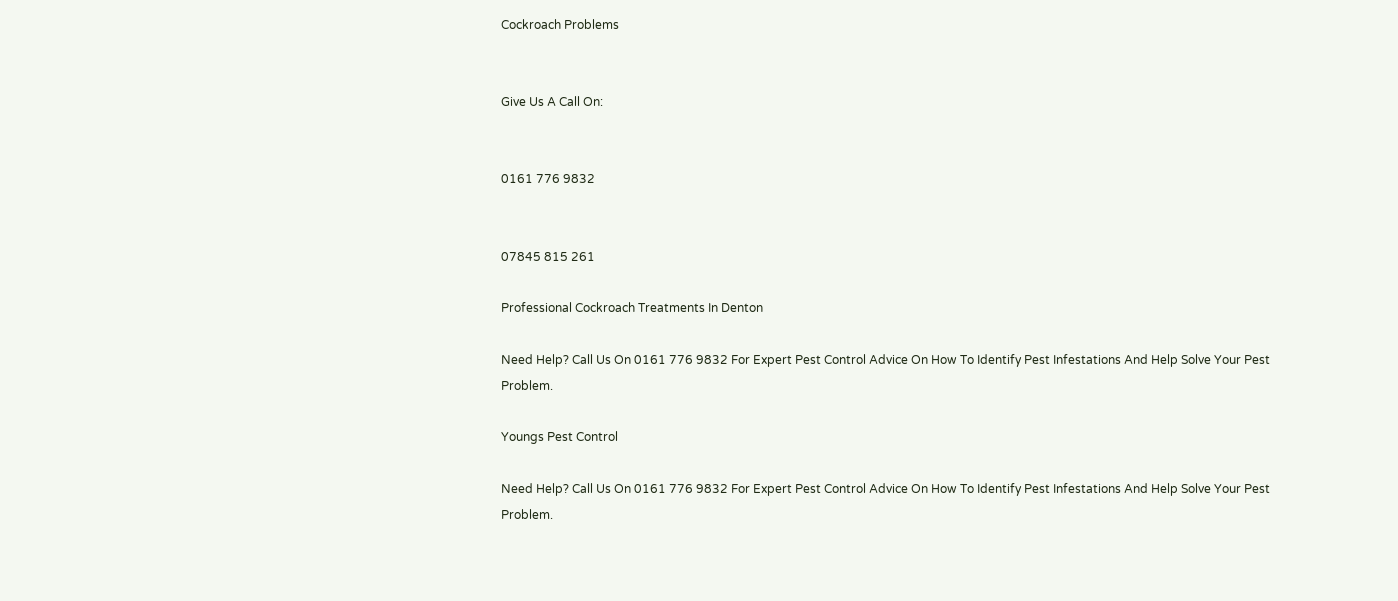Cockroach Problems


Give Us A Call On:


0161 776 9832


07845 815 261

Professional Cockroach Treatments In Denton

Need Help? Call Us On 0161 776 9832 For Expert Pest Control Advice On How To Identify Pest Infestations And Help Solve Your Pest Problem.

Youngs Pest Control

Need Help? Call Us On 0161 776 9832 For Expert Pest Control Advice On How To Identify Pest Infestations And Help Solve Your Pest Problem.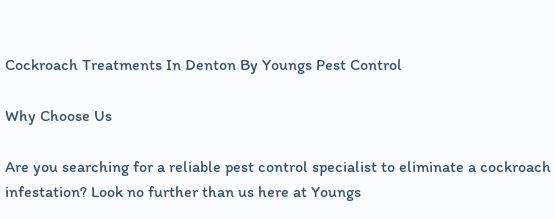Cockroach Treatments In Denton By Youngs Pest Control

Why Choose Us

Are you searching for a reliable pest control specialist to eliminate a cockroach infestation? Look no further than us here at Youngs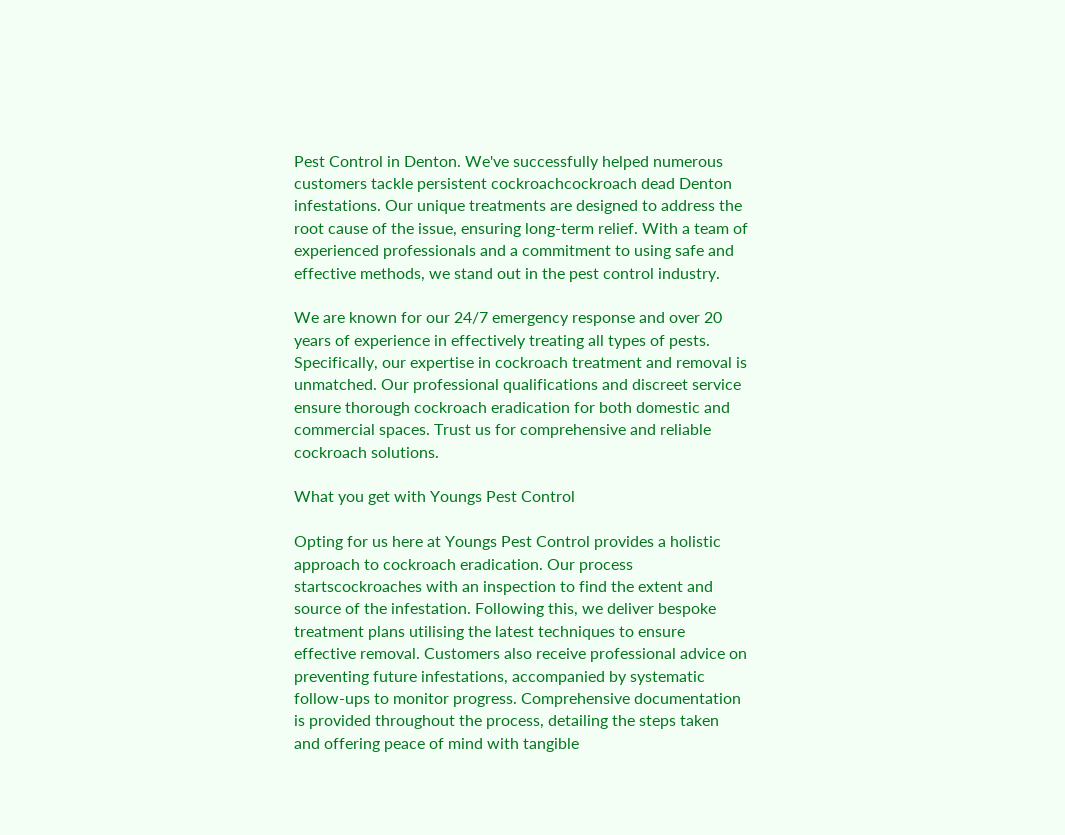Pest Control in Denton. We've successfully helped numerous customers tackle persistent cockroachcockroach dead Denton infestations. Our unique treatments are designed to address the root cause of the issue, ensuring long-term relief. With a team of experienced professionals and a commitment to using safe and effective methods, we stand out in the pest control industry.

We are known for our 24/7 emergency response and over 20 years of experience in effectively treating all types of pests. Specifically, our expertise in cockroach treatment and removal is unmatched. Our professional qualifications and discreet service ensure thorough cockroach eradication for both domestic and commercial spaces. Trust us for comprehensive and reliable cockroach solutions.

What you get with Youngs Pest Control

Opting for us here at Youngs Pest Control provides a holistic approach to cockroach eradication. Our process startscockroaches with an inspection to find the extent and source of the infestation. Following this, we deliver bespoke treatment plans utilising the latest techniques to ensure effective removal. Customers also receive professional advice on preventing future infestations, accompanied by systematic follow-ups to monitor progress. Comprehensive documentation is provided throughout the process, detailing the steps taken and offering peace of mind with tangible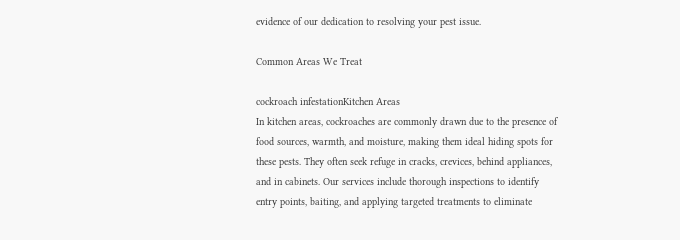evidence of our dedication to resolving your pest issue.

Common Areas We Treat

cockroach infestationKitchen Areas
In kitchen areas, cockroaches are commonly drawn due to the presence of food sources, warmth, and moisture, making them ideal hiding spots for these pests. They often seek refuge in cracks, crevices, behind appliances, and in cabinets. Our services include thorough inspections to identify entry points, baiting, and applying targeted treatments to eliminate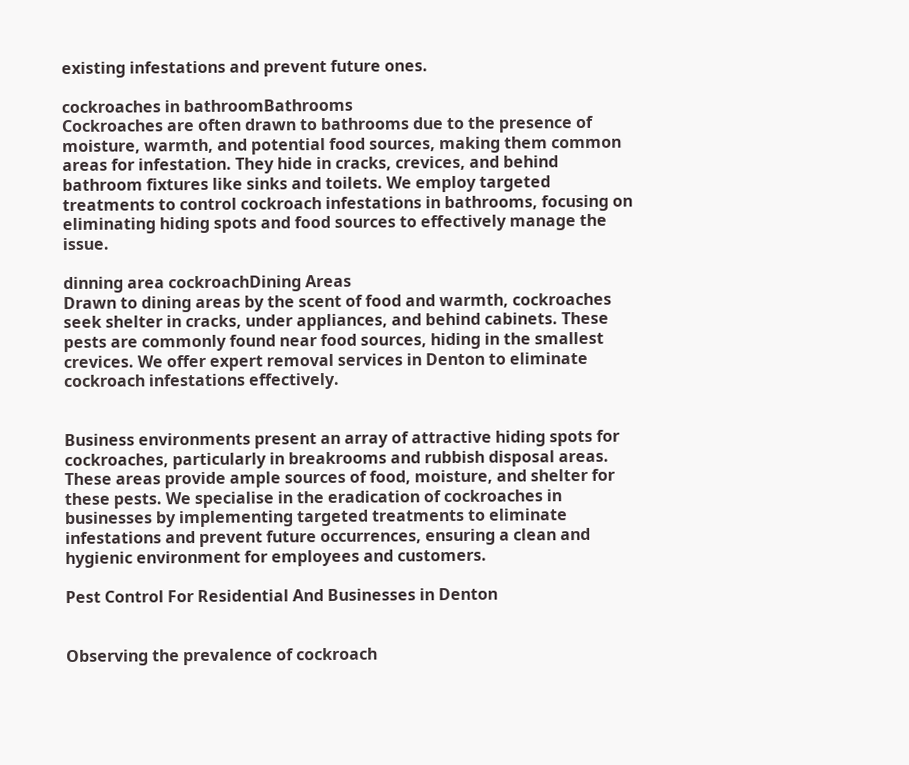existing infestations and prevent future ones.

cockroaches in bathroomBathrooms
Cockroaches are often drawn to bathrooms due to the presence of moisture, warmth, and potential food sources, making them common areas for infestation. They hide in cracks, crevices, and behind bathroom fixtures like sinks and toilets. We employ targeted treatments to control cockroach infestations in bathrooms, focusing on eliminating hiding spots and food sources to effectively manage the issue.

dinning area cockroachDining Areas
Drawn to dining areas by the scent of food and warmth, cockroaches seek shelter in cracks, under appliances, and behind cabinets. These pests are commonly found near food sources, hiding in the smallest crevices. We offer expert removal services in Denton to eliminate cockroach infestations effectively.


Business environments present an array of attractive hiding spots for cockroaches, particularly in breakrooms and rubbish disposal areas. These areas provide ample sources of food, moisture, and shelter for these pests. We specialise in the eradication of cockroaches in businesses by implementing targeted treatments to eliminate infestations and prevent future occurrences, ensuring a clean and hygienic environment for employees and customers.

Pest Control For Residential And Businesses in Denton


Observing the prevalence of cockroach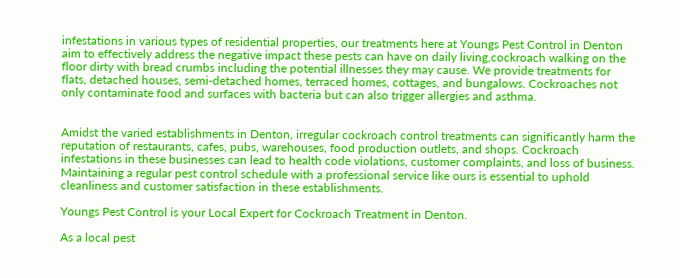infestations in various types of residential properties, our treatments here at Youngs Pest Control in Denton aim to effectively address the negative impact these pests can have on daily living,cockroach walking on the floor dirty with bread crumbs including the potential illnesses they may cause. We provide treatments for flats, detached houses, semi-detached homes, terraced homes, cottages, and bungalows. Cockroaches not only contaminate food and surfaces with bacteria but can also trigger allergies and asthma.


Amidst the varied establishments in Denton, irregular cockroach control treatments can significantly harm the reputation of restaurants, cafes, pubs, warehouses, food production outlets, and shops. Cockroach infestations in these businesses can lead to health code violations, customer complaints, and loss of business. Maintaining a regular pest control schedule with a professional service like ours is essential to uphold cleanliness and customer satisfaction in these establishments.

Youngs Pest Control is your Local Expert for Cockroach Treatment in Denton.

As a local pest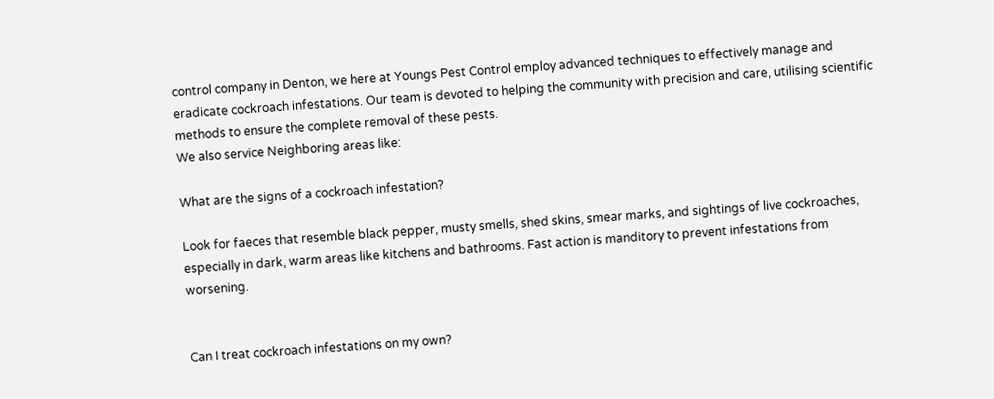control company in Denton, we here at Youngs Pest Control employ advanced techniques to effectively manage and eradicate cockroach infestations. Our team is devoted to helping the community with precision and care, utilising scientific methods to ensure the complete removal of these pests.
We also service Neighboring areas like:

What are the signs of a cockroach infestation?

Look for faeces that resemble black pepper, musty smells, shed skins, smear marks, and sightings of live cockroaches, especially in dark, warm areas like kitchens and bathrooms. Fast action is manditory to prevent infestations from worsening.


Can I treat cockroach infestations on my own?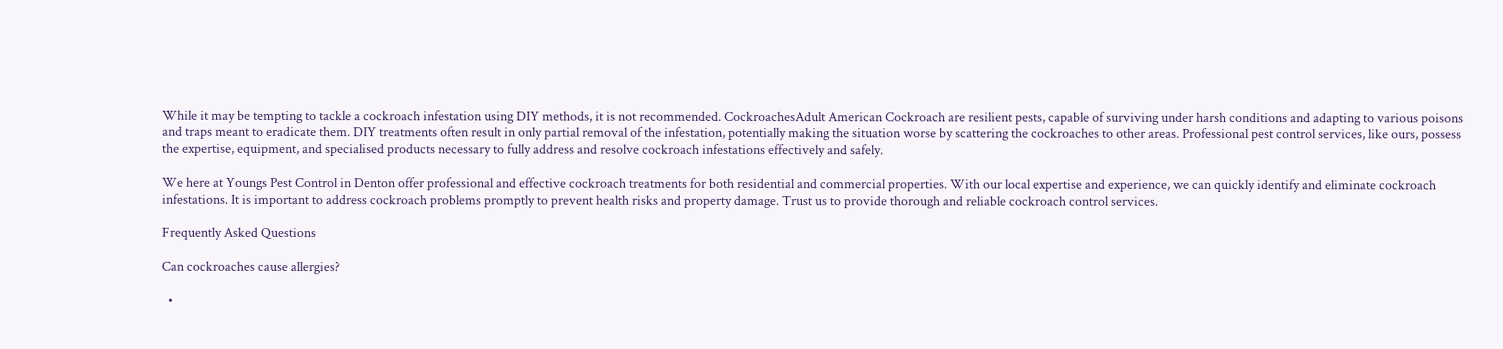While it may be tempting to tackle a cockroach infestation using DIY methods, it is not recommended. CockroachesAdult American Cockroach are resilient pests, capable of surviving under harsh conditions and adapting to various poisons and traps meant to eradicate them. DIY treatments often result in only partial removal of the infestation, potentially making the situation worse by scattering the cockroaches to other areas. Professional pest control services, like ours, possess the expertise, equipment, and specialised products necessary to fully address and resolve cockroach infestations effectively and safely.

We here at Youngs Pest Control in Denton offer professional and effective cockroach treatments for both residential and commercial properties. With our local expertise and experience, we can quickly identify and eliminate cockroach infestations. It is important to address cockroach problems promptly to prevent health risks and property damage. Trust us to provide thorough and reliable cockroach control services.

Frequently Asked Questions

Can cockroaches cause allergies?

  •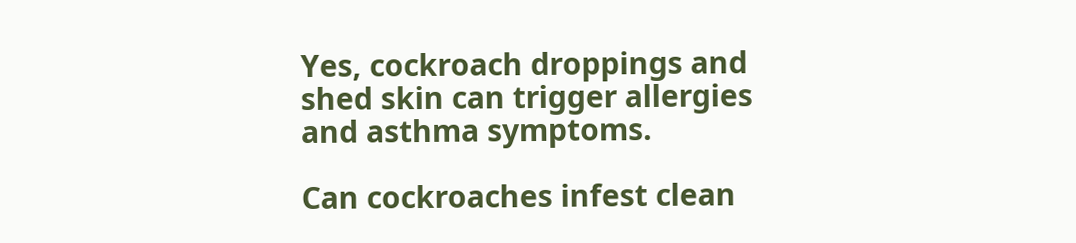Yes, cockroach droppings and shed skin can trigger allergies and asthma symptoms.

Can cockroaches infest clean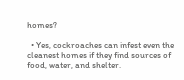homes?

  • Yes, cockroaches can infest even the cleanest homes if they find sources of food, water, and shelter.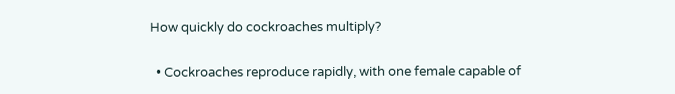How quickly do cockroaches multiply?

  • Cockroaches reproduce rapidly, with one female capable of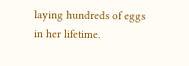laying hundreds of eggs in her lifetime.